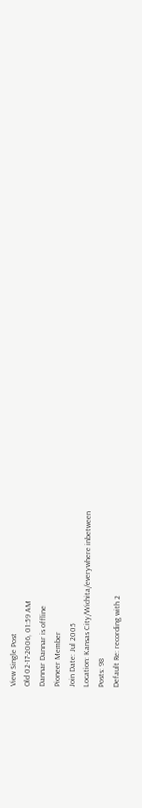View Single Post
Old 02-17-2006, 01:59 AM
Dannar Dannar is offline
Pioneer Member
Join Date: Jul 2005
Location: Kansas City/Wichita/everywhere inbetween
Posts: 98
Default Re: recording with 2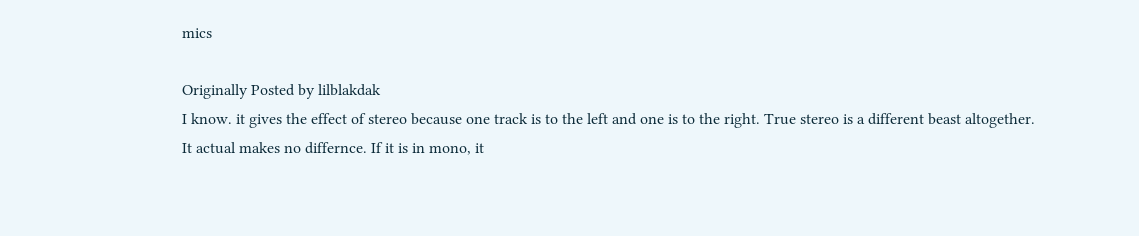mics

Originally Posted by lilblakdak
I know. it gives the effect of stereo because one track is to the left and one is to the right. True stereo is a different beast altogether.
It actual makes no differnce. If it is in mono, it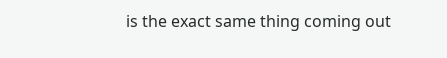is the exact same thing coming out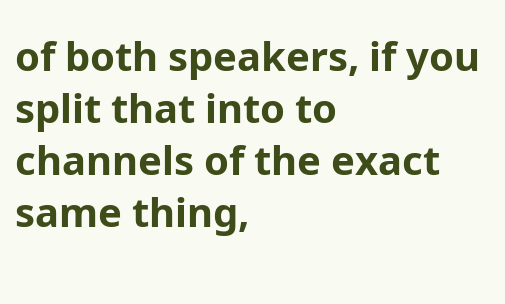of both speakers, if you split that into to channels of the exact same thing,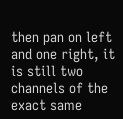then pan on left and one right, it is still two channels of the exact same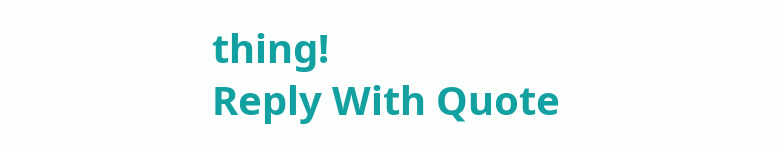thing!
Reply With Quote